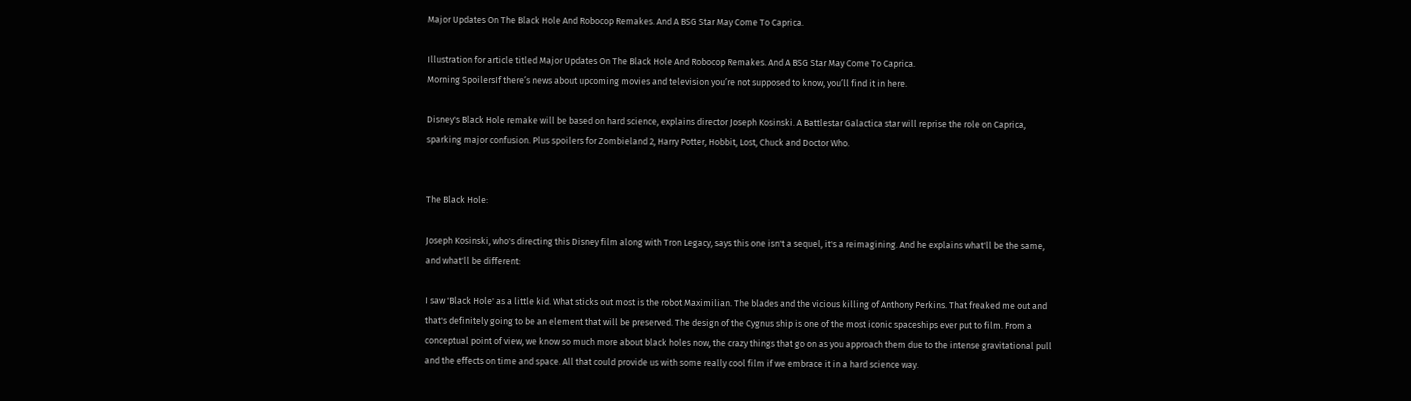Major Updates On The Black Hole And Robocop Remakes. And A BSG Star May Come To Caprica.

Illustration for article titled Major Updates On The Black Hole And Robocop Remakes. And A BSG Star May Come To Caprica.
Morning SpoilersIf there’s news about upcoming movies and television you’re not supposed to know, you’ll find it in here.

Disney's Black Hole remake will be based on hard science, explains director Joseph Kosinski. A Battlestar Galactica star will reprise the role on Caprica, sparking major confusion. Plus spoilers for Zombieland 2, Harry Potter, Hobbit, Lost, Chuck and Doctor Who.


The Black Hole:

Joseph Kosinski, who's directing this Disney film along with Tron Legacy, says this one isn't a sequel, it's a reimagining. And he explains what'll be the same, and what'll be different:

I saw 'Black Hole' as a little kid. What sticks out most is the robot Maximilian. The blades and the vicious killing of Anthony Perkins. That freaked me out and that's definitely going to be an element that will be preserved. The design of the Cygnus ship is one of the most iconic spaceships ever put to film. From a conceptual point of view, we know so much more about black holes now, the crazy things that go on as you approach them due to the intense gravitational pull and the effects on time and space. All that could provide us with some really cool film if we embrace it in a hard science way.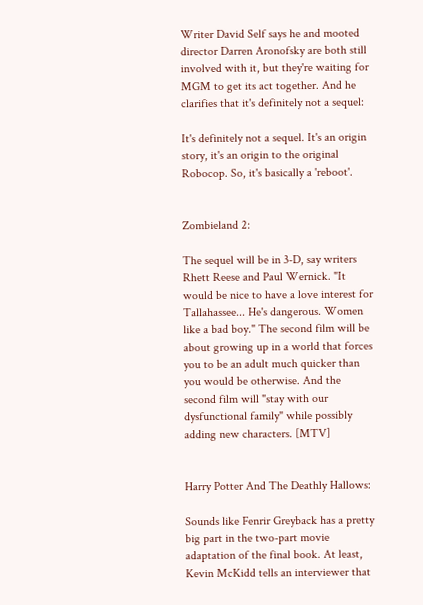Writer David Self says he and mooted director Darren Aronofsky are both still involved with it, but they're waiting for MGM to get its act together. And he clarifies that it's definitely not a sequel:

It's definitely not a sequel. It's an origin story, it's an origin to the original Robocop. So, it's basically a 'reboot'.


Zombieland 2:

The sequel will be in 3-D, say writers Rhett Reese and Paul Wernick. "It would be nice to have a love interest for Tallahassee... He's dangerous. Women like a bad boy." The second film will be about growing up in a world that forces you to be an adult much quicker than you would be otherwise. And the second film will "stay with our dysfunctional family" while possibly adding new characters. [MTV]


Harry Potter And The Deathly Hallows:

Sounds like Fenrir Greyback has a pretty big part in the two-part movie adaptation of the final book. At least, Kevin McKidd tells an interviewer that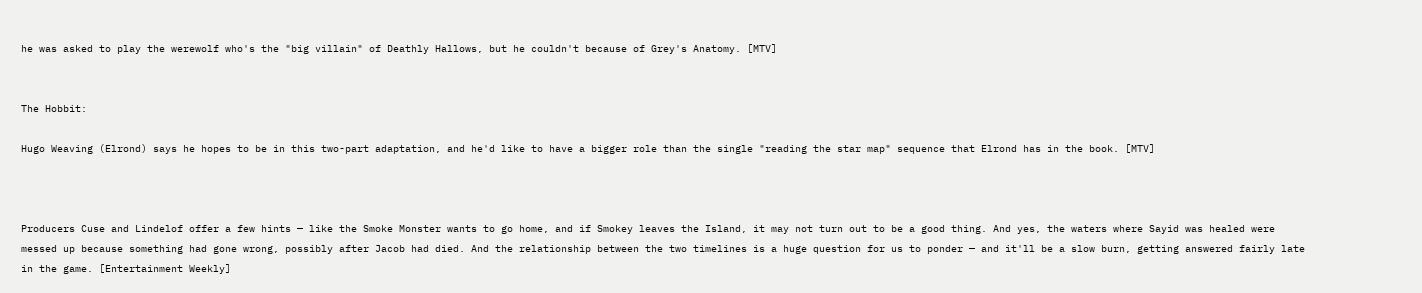he was asked to play the werewolf who's the "big villain" of Deathly Hallows, but he couldn't because of Grey's Anatomy. [MTV]


The Hobbit:

Hugo Weaving (Elrond) says he hopes to be in this two-part adaptation, and he'd like to have a bigger role than the single "reading the star map" sequence that Elrond has in the book. [MTV]



Producers Cuse and Lindelof offer a few hints — like the Smoke Monster wants to go home, and if Smokey leaves the Island, it may not turn out to be a good thing. And yes, the waters where Sayid was healed were messed up because something had gone wrong, possibly after Jacob had died. And the relationship between the two timelines is a huge question for us to ponder — and it'll be a slow burn, getting answered fairly late in the game. [Entertainment Weekly]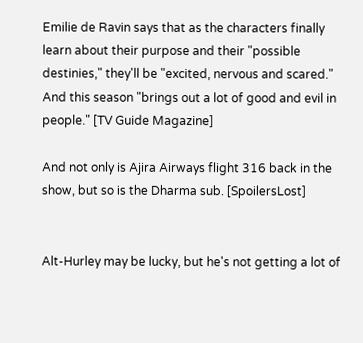Emilie de Ravin says that as the characters finally learn about their purpose and their "possible destinies," they'll be "excited, nervous and scared." And this season "brings out a lot of good and evil in people." [TV Guide Magazine]

And not only is Ajira Airways flight 316 back in the show, but so is the Dharma sub. [SpoilersLost]


Alt-Hurley may be lucky, but he's not getting a lot of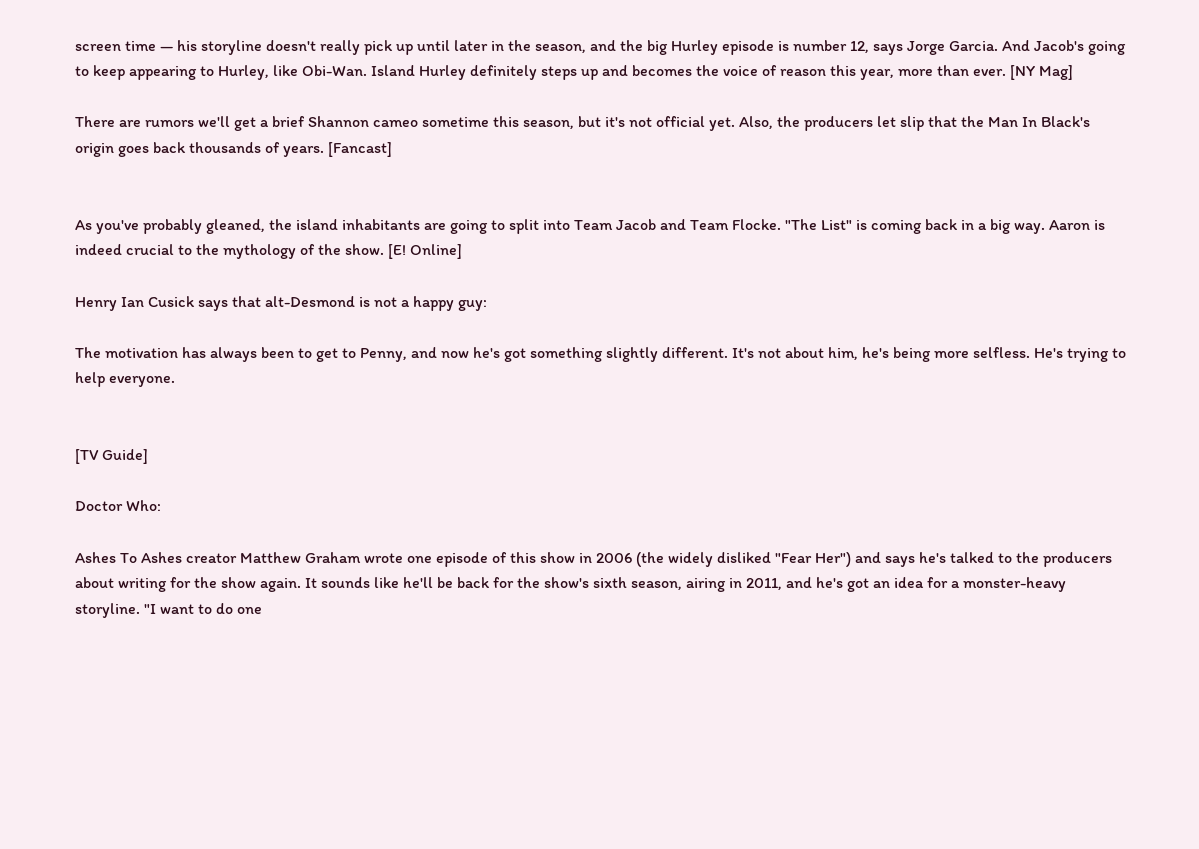screen time — his storyline doesn't really pick up until later in the season, and the big Hurley episode is number 12, says Jorge Garcia. And Jacob's going to keep appearing to Hurley, like Obi-Wan. Island Hurley definitely steps up and becomes the voice of reason this year, more than ever. [NY Mag]

There are rumors we'll get a brief Shannon cameo sometime this season, but it's not official yet. Also, the producers let slip that the Man In Black's origin goes back thousands of years. [Fancast]


As you've probably gleaned, the island inhabitants are going to split into Team Jacob and Team Flocke. "The List" is coming back in a big way. Aaron is indeed crucial to the mythology of the show. [E! Online]

Henry Ian Cusick says that alt-Desmond is not a happy guy:

The motivation has always been to get to Penny, and now he's got something slightly different. It's not about him, he's being more selfless. He's trying to help everyone.


[TV Guide]

Doctor Who:

Ashes To Ashes creator Matthew Graham wrote one episode of this show in 2006 (the widely disliked "Fear Her") and says he's talked to the producers about writing for the show again. It sounds like he'll be back for the show's sixth season, airing in 2011, and he's got an idea for a monster-heavy storyline. "I want to do one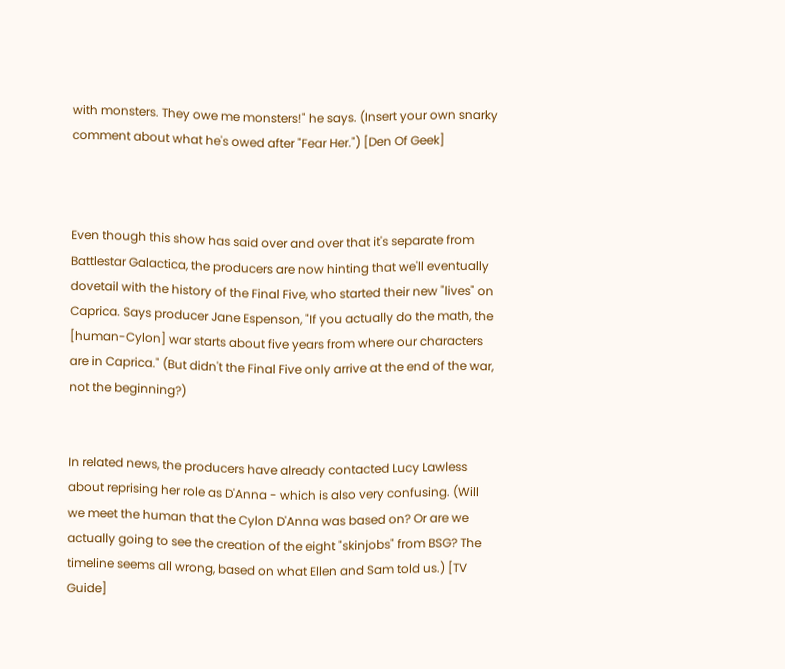with monsters. They owe me monsters!" he says. (Insert your own snarky comment about what he's owed after "Fear Her.") [Den Of Geek]



Even though this show has said over and over that it's separate from Battlestar Galactica, the producers are now hinting that we'll eventually dovetail with the history of the Final Five, who started their new "lives" on Caprica. Says producer Jane Espenson, "If you actually do the math, the [human-Cylon] war starts about five years from where our characters are in Caprica." (But didn't the Final Five only arrive at the end of the war, not the beginning?)


In related news, the producers have already contacted Lucy Lawless about reprising her role as D'Anna - which is also very confusing. (Will we meet the human that the Cylon D'Anna was based on? Or are we actually going to see the creation of the eight "skinjobs" from BSG? The timeline seems all wrong, based on what Ellen and Sam told us.) [TV Guide]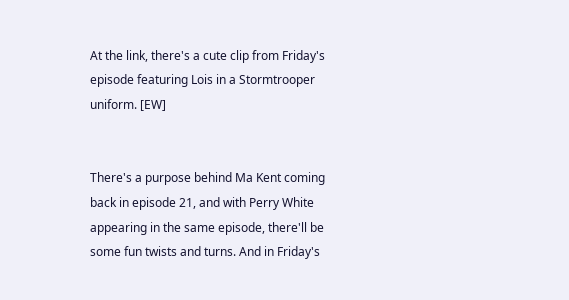At the link, there's a cute clip from Friday's episode featuring Lois in a Stormtrooper uniform. [EW]


There's a purpose behind Ma Kent coming back in episode 21, and with Perry White appearing in the same episode, there'll be some fun twists and turns. And in Friday's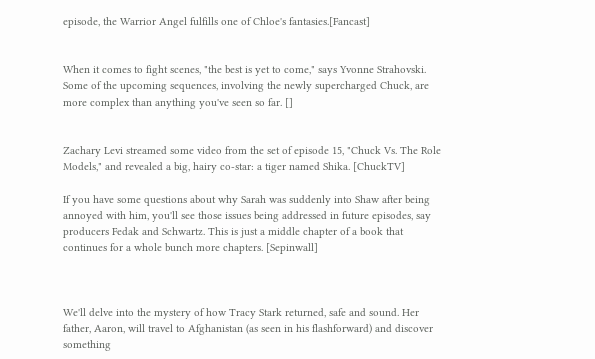episode, the Warrior Angel fulfills one of Chloe's fantasies.[Fancast]


When it comes to fight scenes, "the best is yet to come," says Yvonne Strahovski. Some of the upcoming sequences, involving the newly supercharged Chuck, are more complex than anything you've seen so far. []


Zachary Levi streamed some video from the set of episode 15, "Chuck Vs. The Role Models," and revealed a big, hairy co-star: a tiger named Shika. [ChuckTV]

If you have some questions about why Sarah was suddenly into Shaw after being annoyed with him, you'll see those issues being addressed in future episodes, say producers Fedak and Schwartz. This is just a middle chapter of a book that continues for a whole bunch more chapters. [Sepinwall]



We'll delve into the mystery of how Tracy Stark returned, safe and sound. Her father, Aaron, will travel to Afghanistan (as seen in his flashforward) and discover something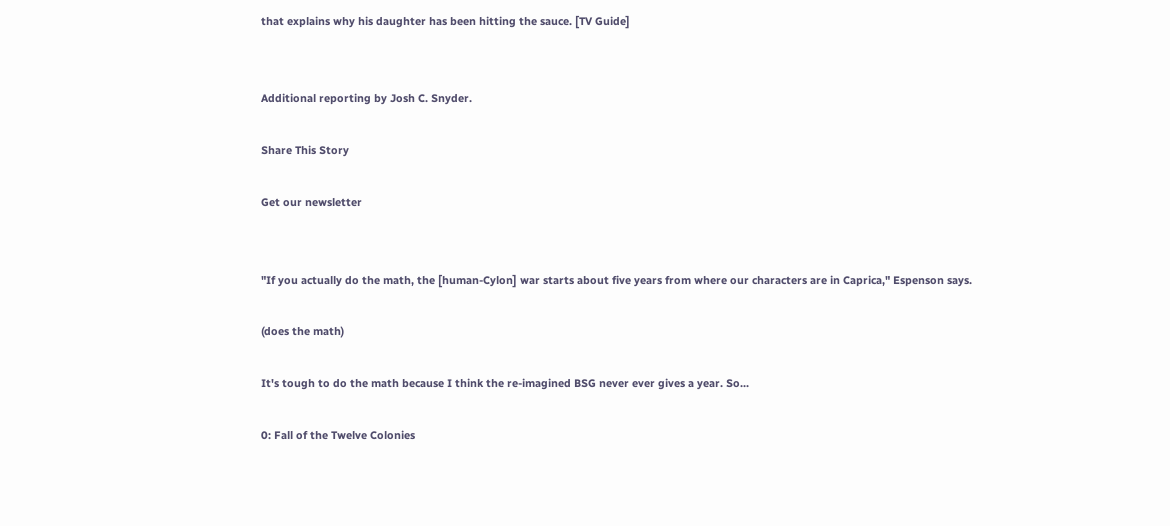that explains why his daughter has been hitting the sauce. [TV Guide]


Additional reporting by Josh C. Snyder.

Share This Story

Get our newsletter


"If you actually do the math, the [human-Cylon] war starts about five years from where our characters are in Caprica," Espenson says.

(does the math)

It's tough to do the math because I think the re-imagined BSG never ever gives a year. So...

0: Fall of the Twelve Colonies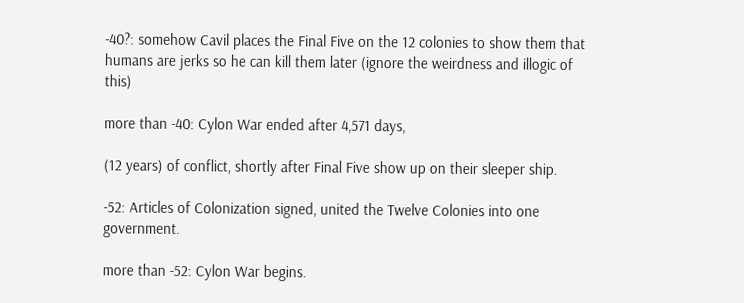-40?: somehow Cavil places the Final Five on the 12 colonies to show them that humans are jerks so he can kill them later (ignore the weirdness and illogic of this)

more than -40: Cylon War ended after 4,571 days,

(12 years) of conflict, shortly after Final Five show up on their sleeper ship.

-52: Articles of Colonization signed, united the Twelve Colonies into one government.

more than -52: Cylon War begins.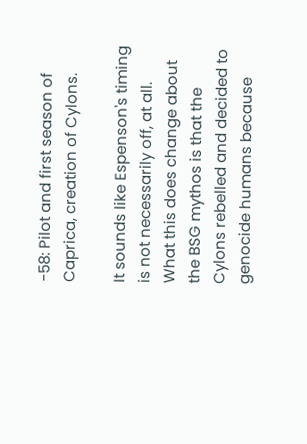-58: Pilot and first season of Caprica, creation of Cylons.

It sounds like Espenson's timing is not necessarily off, at all. What this does change about the BSG mythos is that the Cylons rebelled and decided to genocide humans because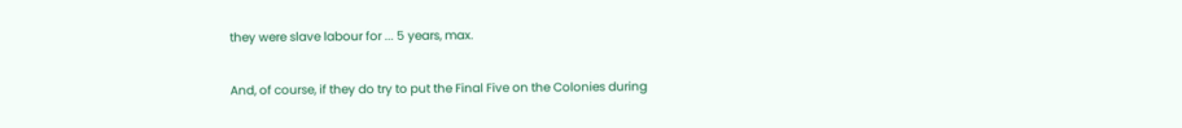they were slave labour for ... 5 years, max.

And, of course, if they do try to put the Final Five on the Colonies during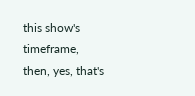this show's timeframe, then, yes, that's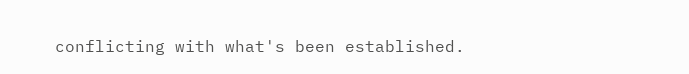conflicting with what's been established.